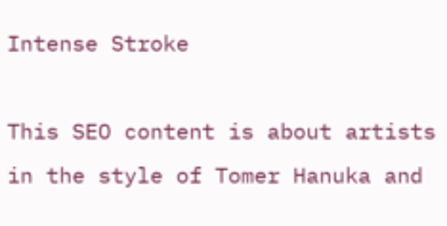Intense Stroke

This SEO content is about artists in the style of Tomer Hanuka and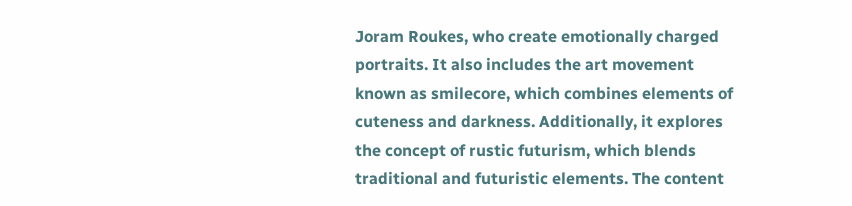Joram Roukes, who create emotionally charged portraits. It also includes the art movement known as smilecore, which combines elements of cuteness and darkness. Additionally, it explores the concept of rustic futurism, which blends traditional and futuristic elements. The content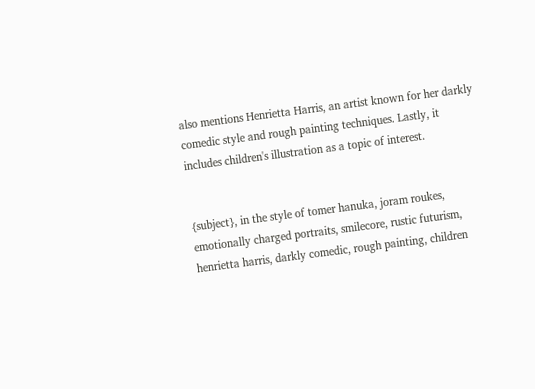also mentions Henrietta Harris, an artist known for her darkly comedic style and rough painting techniques. Lastly, it includes children's illustration as a topic of interest.


{subject}, in the style of tomer hanuka, joram roukes, emotionally charged portraits, smilecore, rustic futurism, henrietta harris, darkly comedic, rough painting, children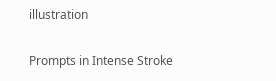illustration

Prompts in Intense Stroke